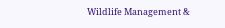Wildlife Management &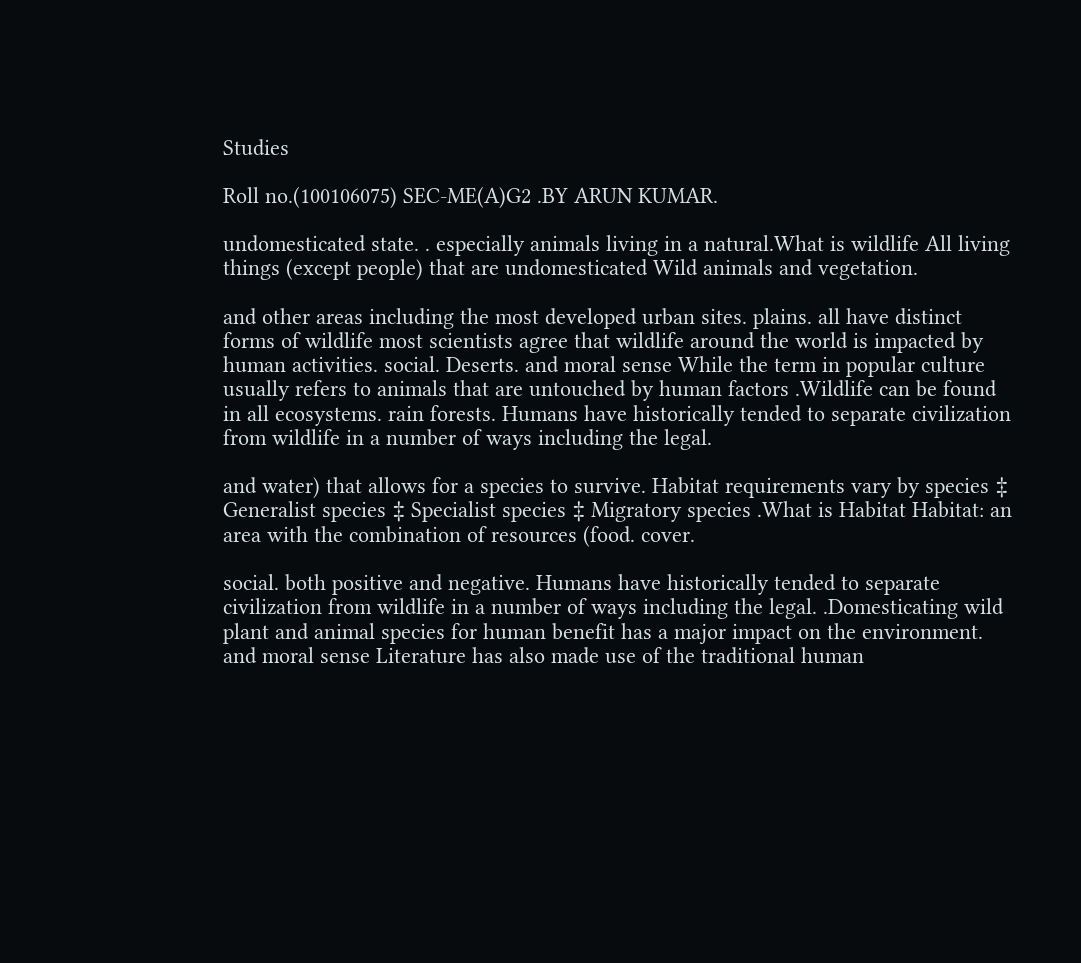Studies

Roll no.(100106075) SEC-ME(A)G2 .BY ARUN KUMAR.

undomesticated state. . especially animals living in a natural.What is wildlife All living things (except people) that are undomesticated Wild animals and vegetation.

and other areas including the most developed urban sites. plains. all have distinct forms of wildlife most scientists agree that wildlife around the world is impacted by human activities. social. Deserts. and moral sense While the term in popular culture usually refers to animals that are untouched by human factors .Wildlife can be found in all ecosystems. rain forests. Humans have historically tended to separate civilization from wildlife in a number of ways including the legal.

and water) that allows for a species to survive. Habitat requirements vary by species ‡ Generalist species ‡ Specialist species ‡ Migratory species .What is Habitat Habitat: an area with the combination of resources (food. cover.

social. both positive and negative. Humans have historically tended to separate civilization from wildlife in a number of ways including the legal. .Domesticating wild plant and animal species for human benefit has a major impact on the environment. and moral sense Literature has also made use of the traditional human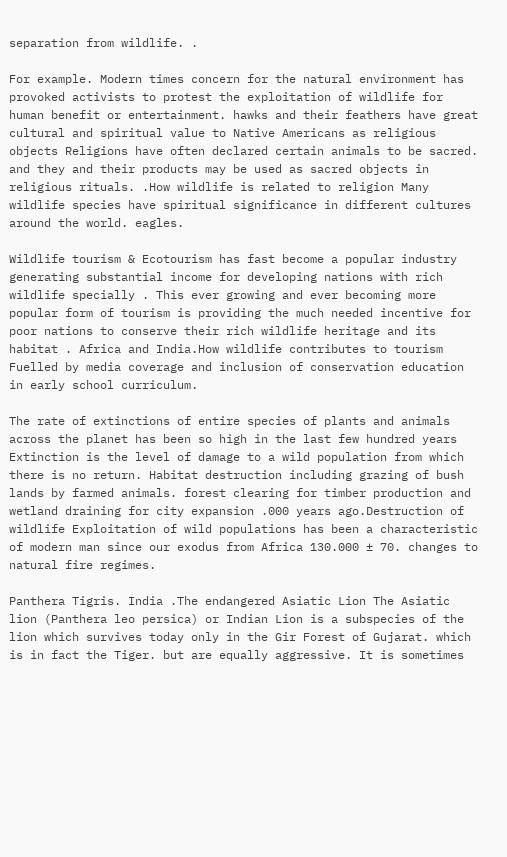separation from wildlife. .

For example. Modern times concern for the natural environment has provoked activists to protest the exploitation of wildlife for human benefit or entertainment. hawks and their feathers have great cultural and spiritual value to Native Americans as religious objects Religions have often declared certain animals to be sacred. and they and their products may be used as sacred objects in religious rituals. .How wildlife is related to religion Many wildlife species have spiritual significance in different cultures around the world. eagles.

Wildlife tourism & Ecotourism has fast become a popular industry generating substantial income for developing nations with rich wildlife specially . This ever growing and ever becoming more popular form of tourism is providing the much needed incentive for poor nations to conserve their rich wildlife heritage and its habitat . Africa and India.How wildlife contributes to tourism Fuelled by media coverage and inclusion of conservation education in early school curriculum.

The rate of extinctions of entire species of plants and animals across the planet has been so high in the last few hundred years Extinction is the level of damage to a wild population from which there is no return. Habitat destruction including grazing of bush lands by farmed animals. forest clearing for timber production and wetland draining for city expansion .000 years ago.Destruction of wildlife Exploitation of wild populations has been a characteristic of modern man since our exodus from Africa 130.000 ± 70. changes to natural fire regimes.

Panthera Tigris. India .The endangered Asiatic Lion The Asiatic lion (Panthera leo persica) or Indian Lion is a subspecies of the lion which survives today only in the Gir Forest of Gujarat. which is in fact the Tiger. but are equally aggressive. It is sometimes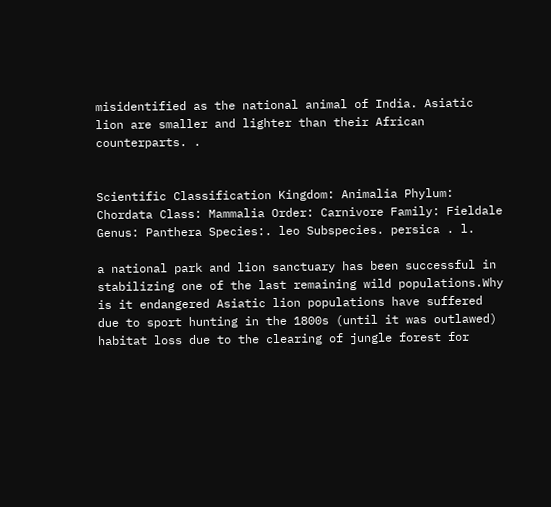misidentified as the national animal of India. Asiatic lion are smaller and lighter than their African counterparts. .


Scientific Classification Kingdom: Animalia Phylum: Chordata Class: Mammalia Order: Carnivore Family: Fieldale Genus: Panthera Species:. leo Subspecies. persica . l.

a national park and lion sanctuary has been successful in stabilizing one of the last remaining wild populations.Why is it endangered Asiatic lion populations have suffered due to sport hunting in the 1800s (until it was outlawed) habitat loss due to the clearing of jungle forest for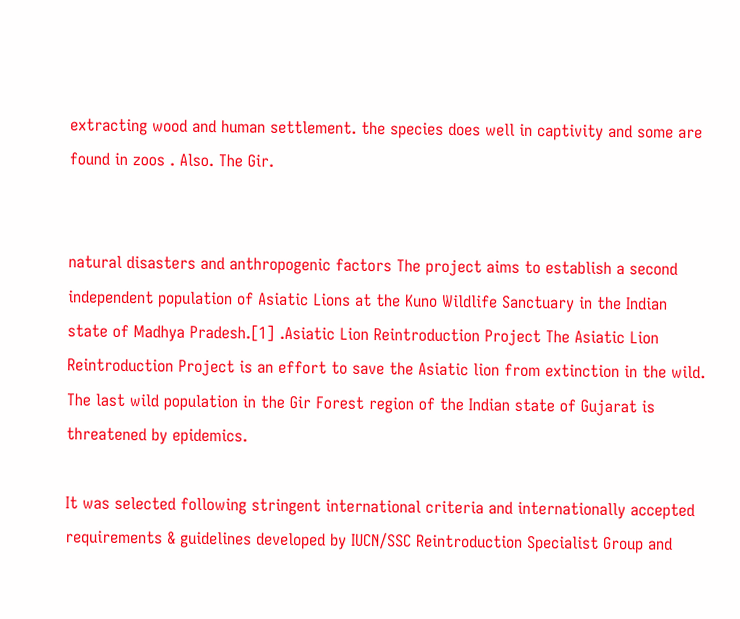extracting wood and human settlement. the species does well in captivity and some are found in zoos . Also. The Gir.


natural disasters and anthropogenic factors The project aims to establish a second independent population of Asiatic Lions at the Kuno Wildlife Sanctuary in the Indian state of Madhya Pradesh.[1] .Asiatic Lion Reintroduction Project The Asiatic Lion Reintroduction Project is an effort to save the Asiatic lion from extinction in the wild. The last wild population in the Gir Forest region of the Indian state of Gujarat is threatened by epidemics.

It was selected following stringent international criteria and internationally accepted requirements & guidelines developed by IUCN/SSC Reintroduction Specialist Group and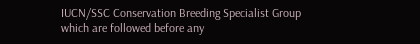IUCN/SSC Conservation Breeding Specialist Group which are followed before any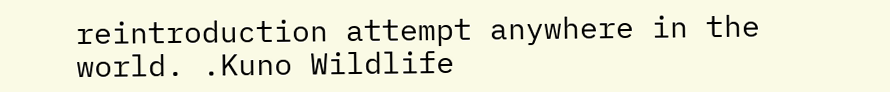reintroduction attempt anywhere in the world. .Kuno Wildlife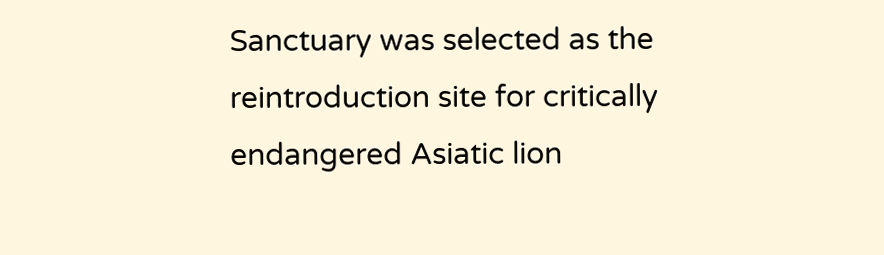Sanctuary was selected as the reintroduction site for critically endangered Asiatic lion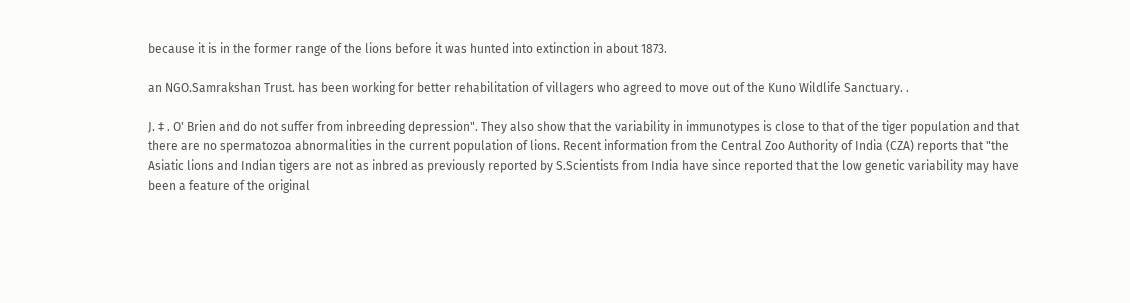because it is in the former range of the lions before it was hunted into extinction in about 1873.

an NGO.Samrakshan Trust. has been working for better rehabilitation of villagers who agreed to move out of the Kuno Wildlife Sanctuary. .

J. ‡ . O' Brien and do not suffer from inbreeding depression". They also show that the variability in immunotypes is close to that of the tiger population and that there are no spermatozoa abnormalities in the current population of lions. Recent information from the Central Zoo Authority of India (CZA) reports that "the Asiatic lions and Indian tigers are not as inbred as previously reported by S.Scientists from India have since reported that the low genetic variability may have been a feature of the original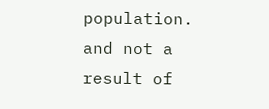population. and not a result of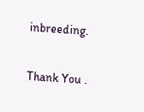inbreeding.

Thank You .